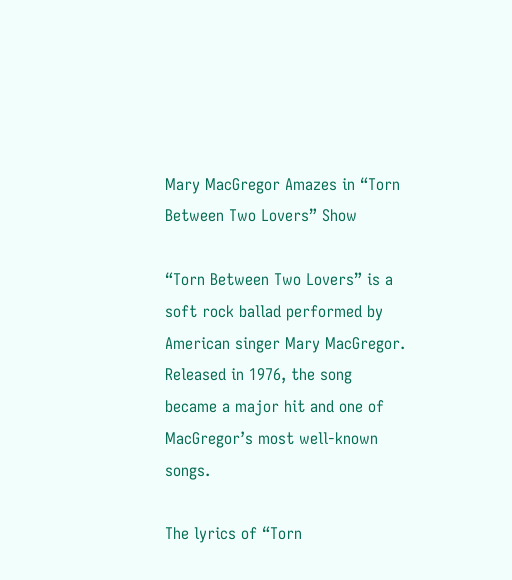Mary MacGregor Amazes in “Torn Between Two Lovers” Show

“Torn Between Two Lovers” is a soft rock ballad performed by American singer Mary MacGregor. Released in 1976, the song became a major hit and one of MacGregor’s most well-known songs.

The lyrics of “Torn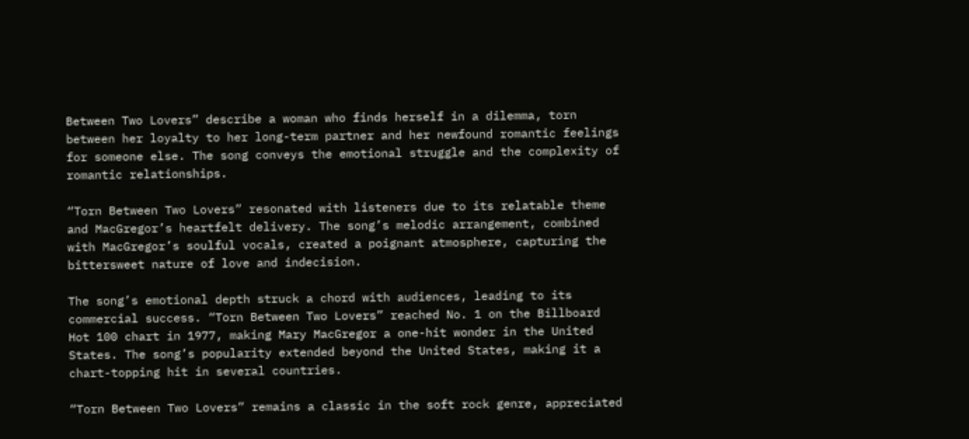Between Two Lovers” describe a woman who finds herself in a dilemma, torn between her loyalty to her long-term partner and her newfound romantic feelings for someone else. The song conveys the emotional struggle and the complexity of romantic relationships.

“Torn Between Two Lovers” resonated with listeners due to its relatable theme and MacGregor’s heartfelt delivery. The song’s melodic arrangement, combined with MacGregor’s soulful vocals, created a poignant atmosphere, capturing the bittersweet nature of love and indecision.

The song’s emotional depth struck a chord with audiences, leading to its commercial success. “Torn Between Two Lovers” reached No. 1 on the Billboard Hot 100 chart in 1977, making Mary MacGregor a one-hit wonder in the United States. The song’s popularity extended beyond the United States, making it a chart-topping hit in several countries.

“Torn Between Two Lovers” remains a classic in the soft rock genre, appreciated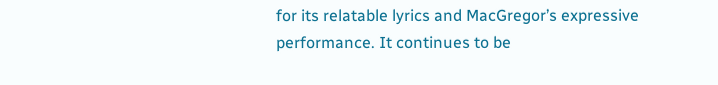for its relatable lyrics and MacGregor’s expressive performance. It continues to be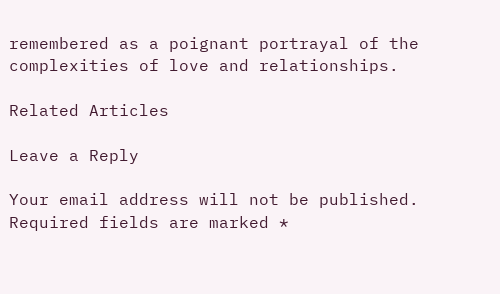remembered as a poignant portrayal of the complexities of love and relationships.

Related Articles

Leave a Reply

Your email address will not be published. Required fields are marked *